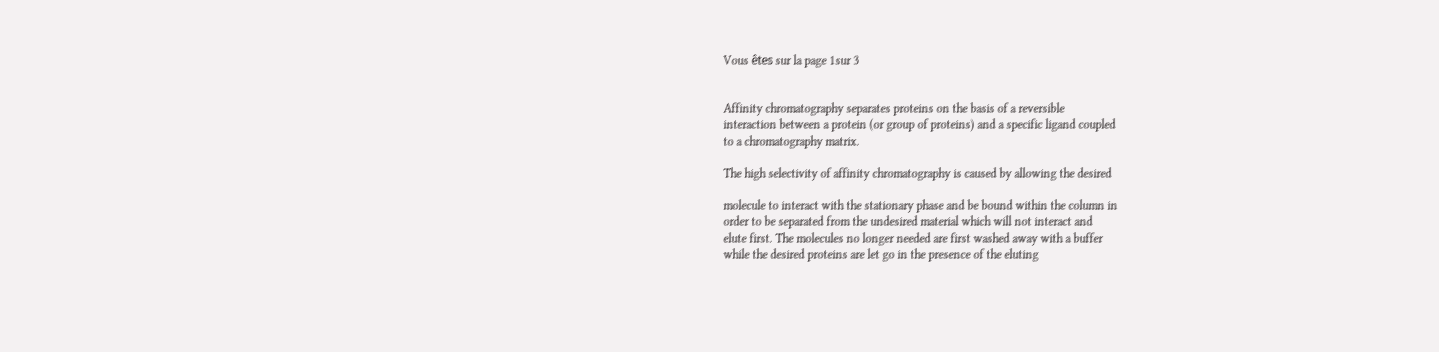Vous êtes sur la page 1sur 3


Affinity chromatography separates proteins on the basis of a reversible
interaction between a protein (or group of proteins) and a specific ligand coupled
to a chromatography matrix.

The high selectivity of affinity chromatography is caused by allowing the desired

molecule to interact with the stationary phase and be bound within the column in
order to be separated from the undesired material which will not interact and
elute first. The molecules no longer needed are first washed away with a buffer
while the desired proteins are let go in the presence of the eluting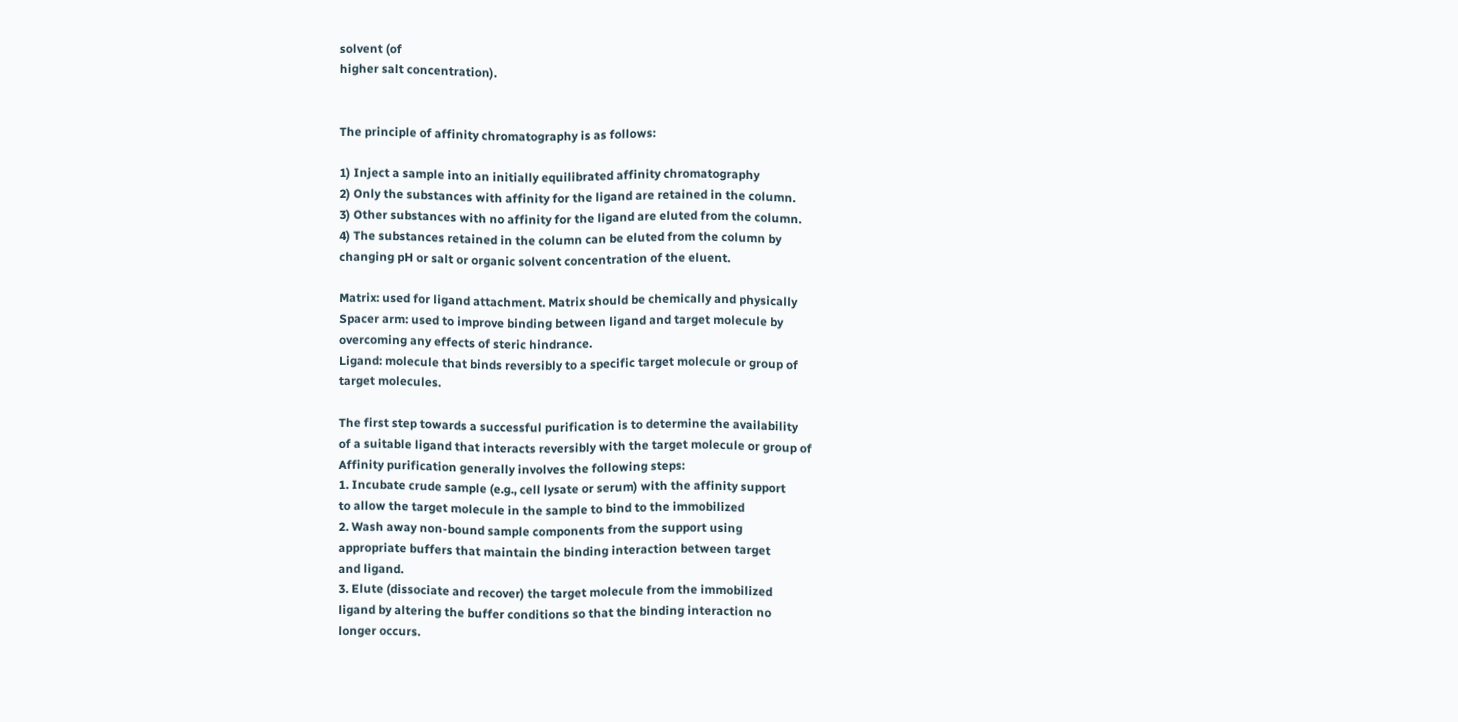solvent (of
higher salt concentration).


The principle of affinity chromatography is as follows:

1) Inject a sample into an initially equilibrated affinity chromatography
2) Only the substances with affinity for the ligand are retained in the column.
3) Other substances with no affinity for the ligand are eluted from the column.
4) The substances retained in the column can be eluted from the column by
changing pH or salt or organic solvent concentration of the eluent.

Matrix: used for ligand attachment. Matrix should be chemically and physically
Spacer arm: used to improve binding between ligand and target molecule by
overcoming any effects of steric hindrance.
Ligand: molecule that binds reversibly to a specific target molecule or group of
target molecules.

The first step towards a successful purification is to determine the availability
of a suitable ligand that interacts reversibly with the target molecule or group of
Affinity purification generally involves the following steps:
1. Incubate crude sample (e.g., cell lysate or serum) with the affinity support
to allow the target molecule in the sample to bind to the immobilized
2. Wash away non-bound sample components from the support using
appropriate buffers that maintain the binding interaction between target
and ligand.
3. Elute (dissociate and recover) the target molecule from the immobilized
ligand by altering the buffer conditions so that the binding interaction no
longer occurs.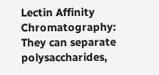Lectin Affinity Chromatography:
They can separate polysaccharides,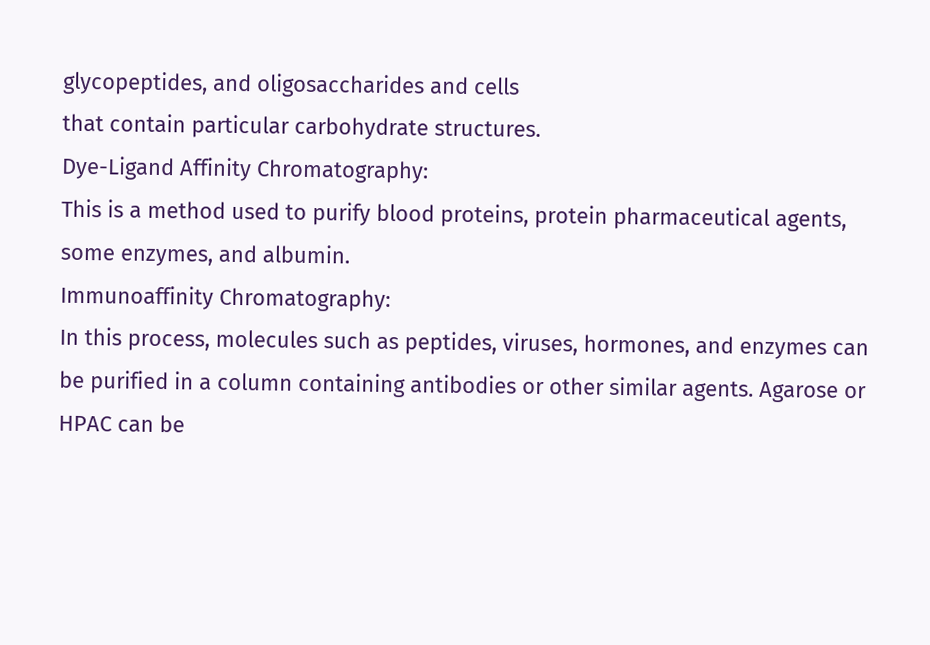glycopeptides, and oligosaccharides and cells
that contain particular carbohydrate structures.
Dye-Ligand Affinity Chromatography:
This is a method used to purify blood proteins, protein pharmaceutical agents,
some enzymes, and albumin.
Immunoaffinity Chromatography:
In this process, molecules such as peptides, viruses, hormones, and enzymes can
be purified in a column containing antibodies or other similar agents. Agarose or
HPAC can be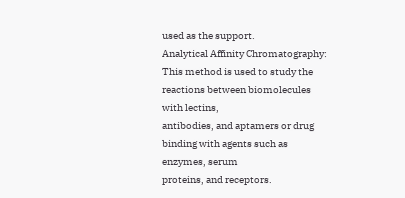used as the support.
Analytical Affinity Chromatography:
This method is used to study the reactions between biomolecules with lectins,
antibodies, and aptamers or drug binding with agents such as enzymes, serum
proteins, and receptors.